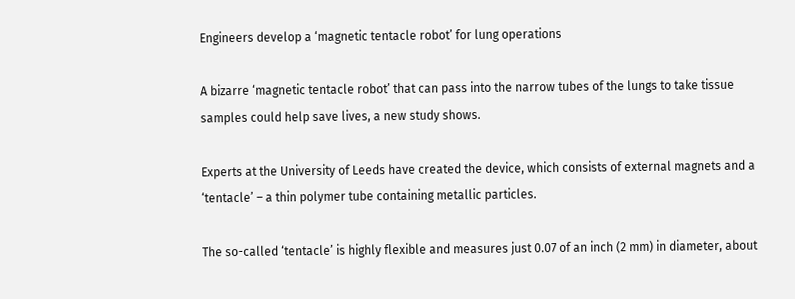Engineers develop a ‘magnetic tentacle robot’ for lung operations

A bizarre ‘magnetic tentacle robot’ that can pass into the narrow tubes of the lungs to take tissue samples could help save lives, a new study shows.

Experts at the University of Leeds have created the device, which consists of external magnets and a ‘tentacle’ – a thin polymer tube containing metallic particles.

The so-called ‘tentacle’ is highly flexible and measures just 0.07 of an inch (2 mm) in diameter, about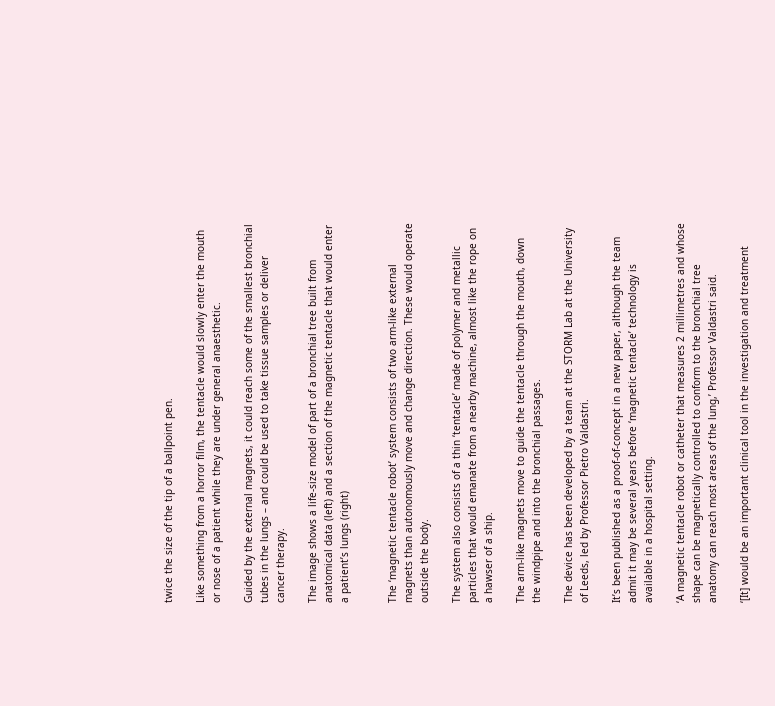twice the size of the tip of a ballpoint pen.

Like something from a horror film, the tentacle would slowly enter the mouth or nose of a patient while they are under general anaesthetic.

Guided by the external magnets, it could reach some of the smallest bronchial tubes in the lungs – and could be used to take tissue samples or deliver cancer therapy.

The image shows a life-size model of part of a bronchial tree built from anatomical data (left) and a section of the magnetic tentacle that would enter a patient’s lungs (right)


The ‘magnetic tentacle robot’ system consists of two arm-like external magnets than autonomously move and change direction. These would operate outside the body.

The system also consists of a thin ‘tentacle’ made of polymer and metallic particles that would emanate from a nearby machine, almost like the rope on a hawser of a ship.

The arm-like magnets move to guide the tentacle through the mouth, down the windpipe and into the bronchial passages.

The device has been developed by a team at the STORM Lab at the University of Leeds, led by Professor Pietro Valdastri.

It’s been published as a proof-of-concept in a new paper, although the team admit it may be several years before ‘magnetic tentacle’ technology is available in a hospital setting.

‘A magnetic tentacle robot or catheter that measures 2 millimetres and whose shape can be magnetically controlled to conform to the bronchial tree anatomy can reach most areas of the lung,’ Professor Valdastri said.

‘[It] would be an important clinical tool in the investigation and treatment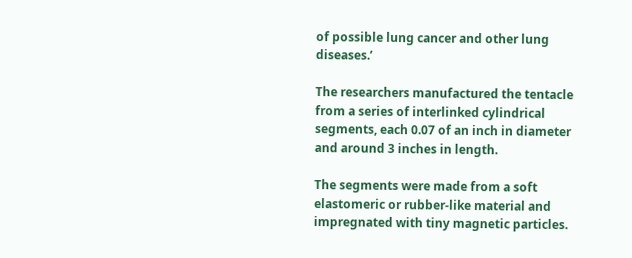of possible lung cancer and other lung diseases.’

The researchers manufactured the tentacle from a series of interlinked cylindrical segments, each 0.07 of an inch in diameter and around 3 inches in length.

The segments were made from a soft elastomeric or rubber-like material and impregnated with tiny magnetic particles.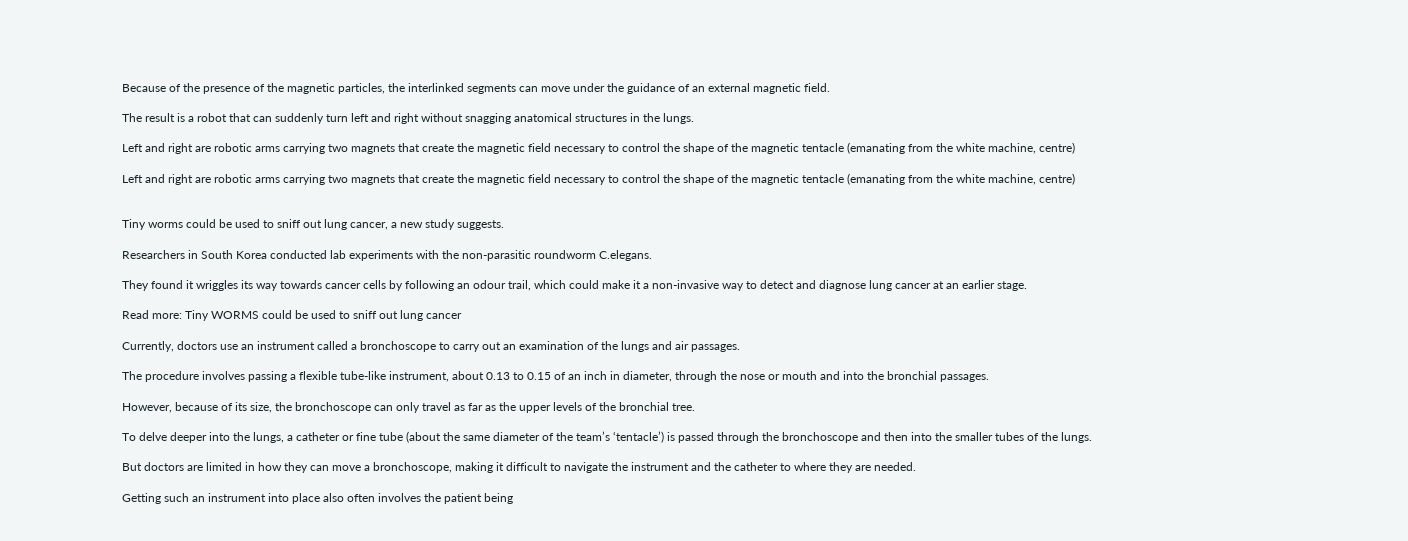Because of the presence of the magnetic particles, the interlinked segments can move under the guidance of an external magnetic field.

The result is a robot that can suddenly turn left and right without snagging anatomical structures in the lungs.

Left and right are robotic arms carrying two magnets that create the magnetic field necessary to control the shape of the magnetic tentacle (emanating from the white machine, centre)

Left and right are robotic arms carrying two magnets that create the magnetic field necessary to control the shape of the magnetic tentacle (emanating from the white machine, centre)


Tiny worms could be used to sniff out lung cancer, a new study suggests.

Researchers in South Korea conducted lab experiments with the non-parasitic roundworm C.elegans.

They found it wriggles its way towards cancer cells by following an odour trail, which could make it a non-invasive way to detect and diagnose lung cancer at an earlier stage.

Read more: Tiny WORMS could be used to sniff out lung cancer

Currently, doctors use an instrument called a bronchoscope to carry out an examination of the lungs and air passages.

The procedure involves passing a flexible tube-like instrument, about 0.13 to 0.15 of an inch in diameter, through the nose or mouth and into the bronchial passages.

However, because of its size, the bronchoscope can only travel as far as the upper levels of the bronchial tree.

To delve deeper into the lungs, a catheter or fine tube (about the same diameter of the team’s ‘tentacle’) is passed through the bronchoscope and then into the smaller tubes of the lungs.

But doctors are limited in how they can move a bronchoscope, making it difficult to navigate the instrument and the catheter to where they are needed.

Getting such an instrument into place also often involves the patient being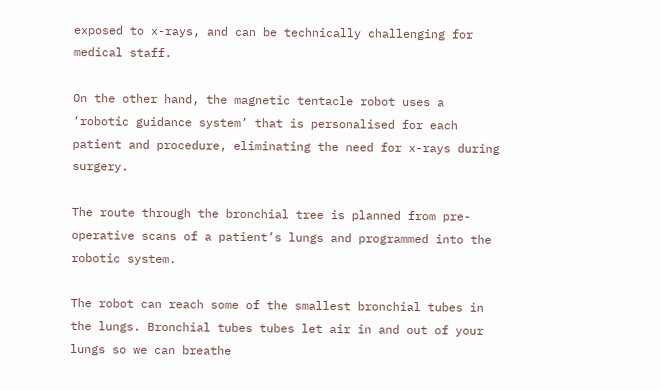exposed to x-rays, and can be technically challenging for medical staff.

On the other hand, the magnetic tentacle robot uses a ‘robotic guidance system’ that is personalised for each patient and procedure, eliminating the need for x-rays during surgery.

The route through the bronchial tree is planned from pre-operative scans of a patient’s lungs and programmed into the robotic system.

The robot can reach some of the smallest bronchial tubes in the lungs. Bronchial tubes tubes let air in and out of your lungs so we can breathe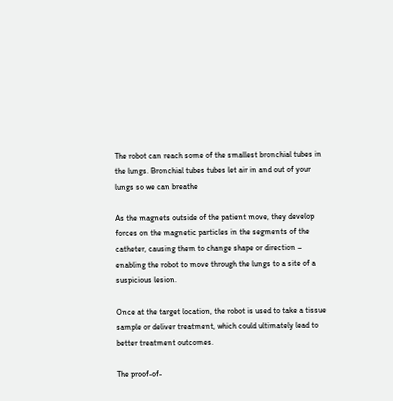The robot can reach some of the smallest bronchial tubes in the lungs. Bronchial tubes tubes let air in and out of your lungs so we can breathe

As the magnets outside of the patient move, they develop forces on the magnetic particles in the segments of the catheter, causing them to change shape or direction – enabling the robot to move through the lungs to a site of a suspicious lesion.

Once at the target location, the robot is used to take a tissue sample or deliver treatment, which could ultimately lead to better treatment outcomes.

The proof-of-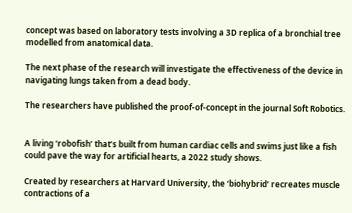concept was based on laboratory tests involving a 3D replica of a bronchial tree modelled from anatomical data.

The next phase of the research will investigate the effectiveness of the device in navigating lungs taken from a dead body.

The researchers have published the proof-of-concept in the journal Soft Robotics.


A living ‘robofish’ that’s built from human cardiac cells and swims just like a fish could pave the way for artificial hearts, a 2022 study shows.

Created by researchers at Harvard University, the ‘biohybrid’ recreates muscle contractions of a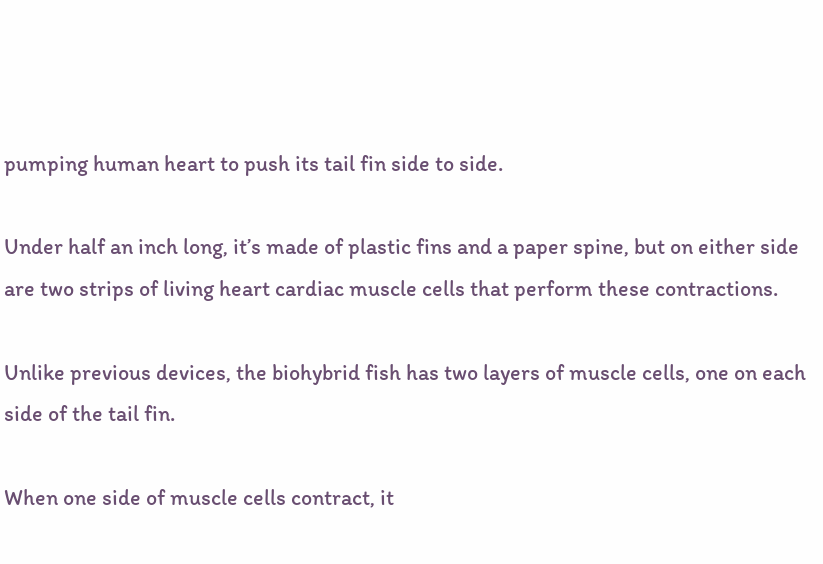pumping human heart to push its tail fin side to side.

Under half an inch long, it’s made of plastic fins and a paper spine, but on either side are two strips of living heart cardiac muscle cells that perform these contractions.

Unlike previous devices, the biohybrid fish has two layers of muscle cells, one on each side of the tail fin.

When one side of muscle cells contract, it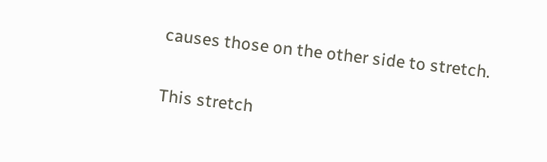causes those on the other side to stretch.

This stretch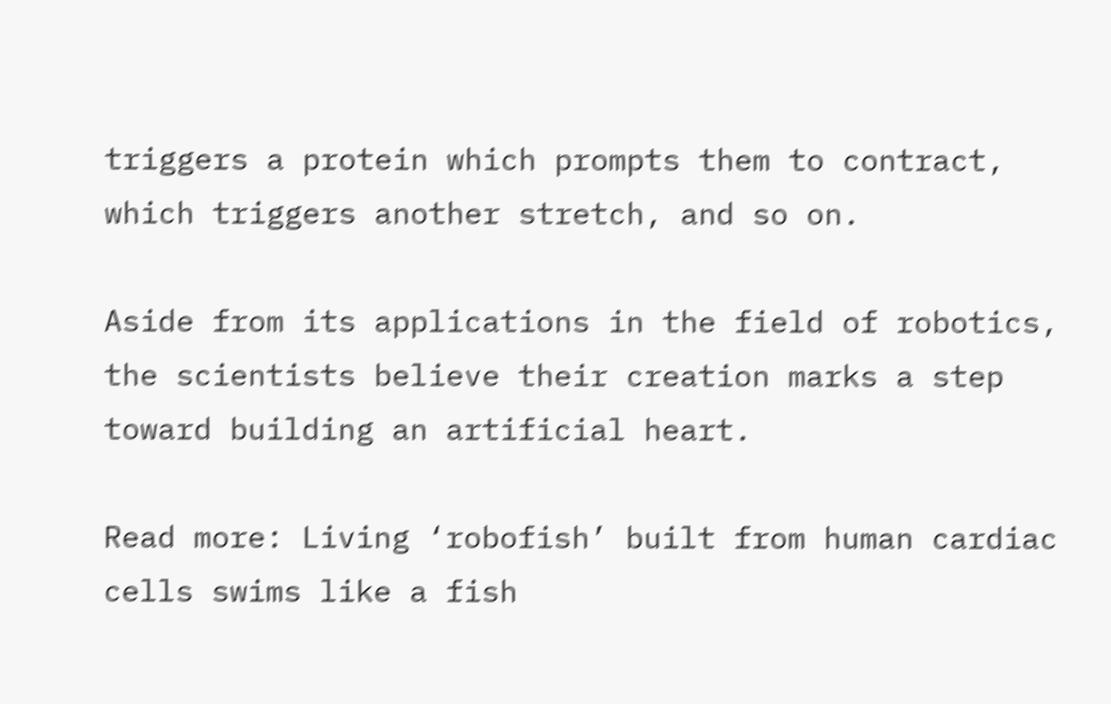triggers a protein which prompts them to contract, which triggers another stretch, and so on.

Aside from its applications in the field of robotics, the scientists believe their creation marks a step toward building an artificial heart.

Read more: Living ‘robofish’ built from human cardiac cells swims like a fish